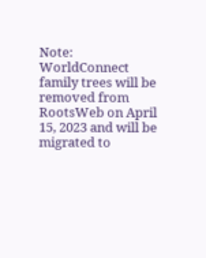Note: WorldConnect family trees will be removed from RootsWeb on April 15, 2023 and will be migrated to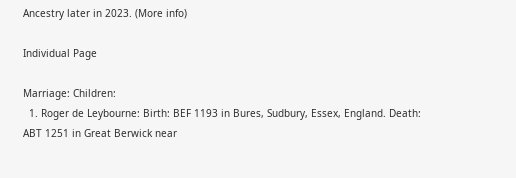Ancestry later in 2023. (More info)

Individual Page

Marriage: Children:
  1. Roger de Leybourne: Birth: BEF 1193 in Bures, Sudbury, Essex, England. Death: ABT 1251 in Great Berwick near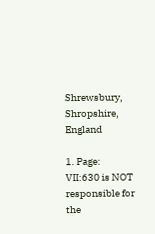Shrewsbury, Shropshire, England

1. Page:   VII:630 is NOT responsible for the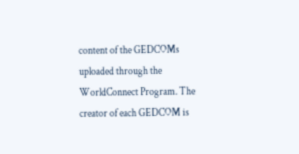content of the GEDCOMs uploaded through the WorldConnect Program. The creator of each GEDCOM is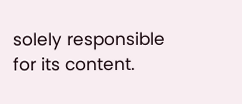solely responsible for its content.